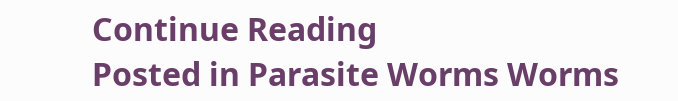Continue Reading
Posted in Parasite Worms Worms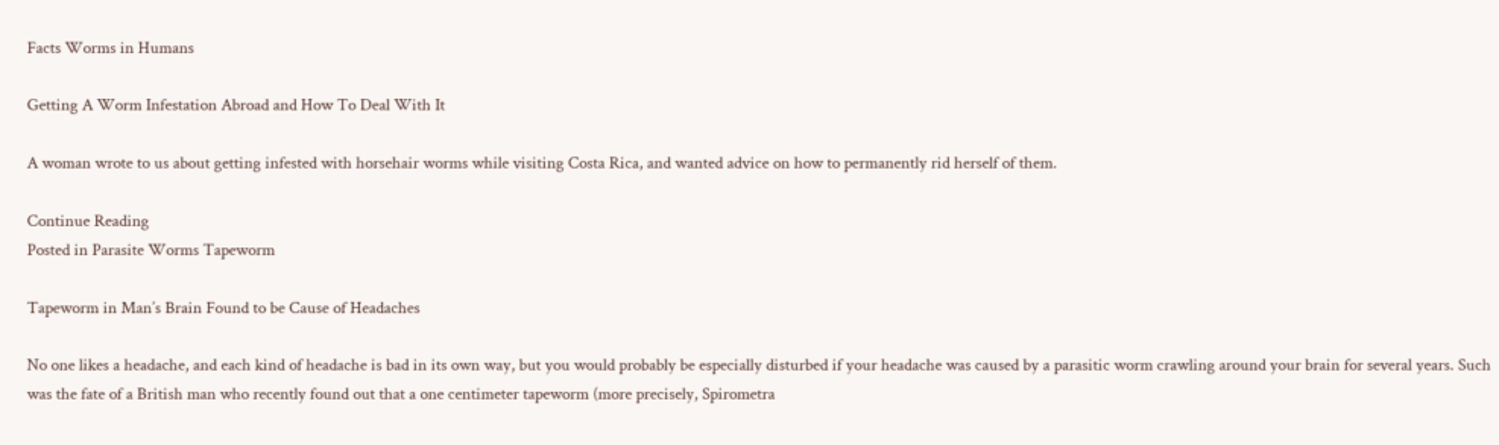Facts Worms in Humans

Getting A Worm Infestation Abroad and How To Deal With It

A woman wrote to us about getting infested with horsehair worms while visiting Costa Rica, and wanted advice on how to permanently rid herself of them.

Continue Reading
Posted in Parasite Worms Tapeworm

Tapeworm in Man’s Brain Found to be Cause of Headaches

No one likes a headache, and each kind of headache is bad in its own way, but you would probably be especially disturbed if your headache was caused by a parasitic worm crawling around your brain for several years. Such was the fate of a British man who recently found out that a one centimeter tapeworm (more precisely, Spirometra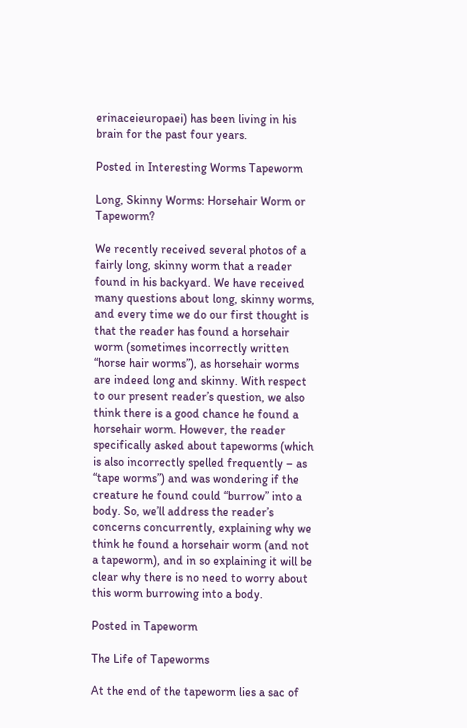erinaceieuropaei) has been living in his brain for the past four years.

Posted in Interesting Worms Tapeworm

Long, Skinny Worms: Horsehair Worm or Tapeworm?

We recently received several photos of a fairly long, skinny worm that a reader found in his backyard. We have received many questions about long, skinny worms, and every time we do our first thought is that the reader has found a horsehair worm (sometimes incorrectly written “horse hair worms”), as horsehair worms are indeed long and skinny. With respect to our present reader’s question, we also think there is a good chance he found a horsehair worm. However, the reader specifically asked about tapeworms (which is also incorrectly spelled frequently – as “tape worms”) and was wondering if the creature he found could “burrow” into a body. So, we’ll address the reader’s concerns concurrently, explaining why we think he found a horsehair worm (and not a tapeworm), and in so explaining it will be clear why there is no need to worry about this worm burrowing into a body.

Posted in Tapeworm

The Life of Tapeworms

At the end of the tapeworm lies a sac of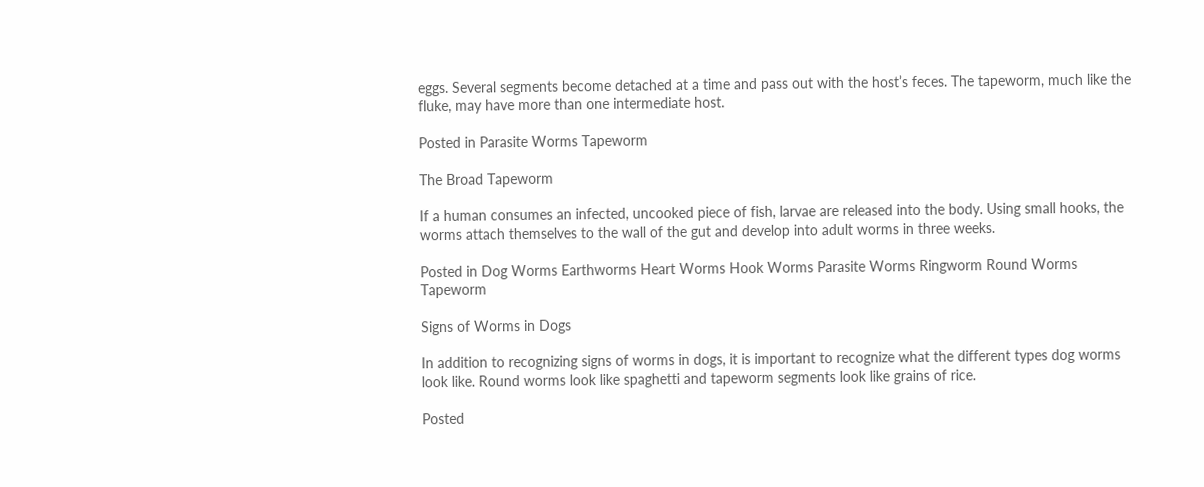eggs. Several segments become detached at a time and pass out with the host’s feces. The tapeworm, much like the fluke, may have more than one intermediate host.

Posted in Parasite Worms Tapeworm

The Broad Tapeworm

If a human consumes an infected, uncooked piece of fish, larvae are released into the body. Using small hooks, the worms attach themselves to the wall of the gut and develop into adult worms in three weeks.

Posted in Dog Worms Earthworms Heart Worms Hook Worms Parasite Worms Ringworm Round Worms Tapeworm

Signs of Worms in Dogs

In addition to recognizing signs of worms in dogs, it is important to recognize what the different types dog worms look like. Round worms look like spaghetti and tapeworm segments look like grains of rice.

Posted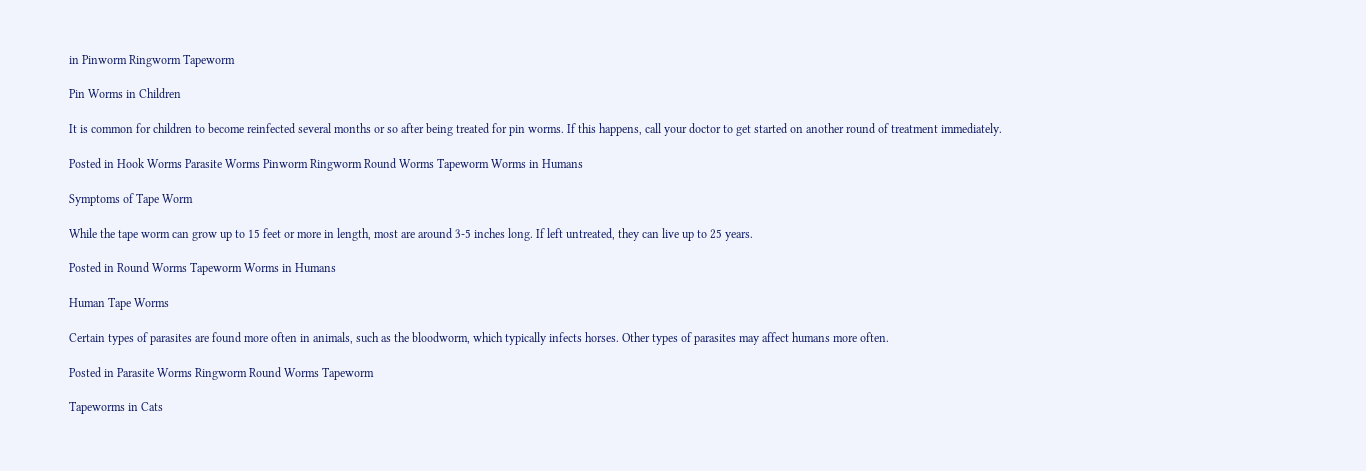in Pinworm Ringworm Tapeworm

Pin Worms in Children

It is common for children to become reinfected several months or so after being treated for pin worms. If this happens, call your doctor to get started on another round of treatment immediately.

Posted in Hook Worms Parasite Worms Pinworm Ringworm Round Worms Tapeworm Worms in Humans

Symptoms of Tape Worm

While the tape worm can grow up to 15 feet or more in length, most are around 3-5 inches long. If left untreated, they can live up to 25 years.

Posted in Round Worms Tapeworm Worms in Humans

Human Tape Worms

Certain types of parasites are found more often in animals, such as the bloodworm, which typically infects horses. Other types of parasites may affect humans more often.

Posted in Parasite Worms Ringworm Round Worms Tapeworm

Tapeworms in Cats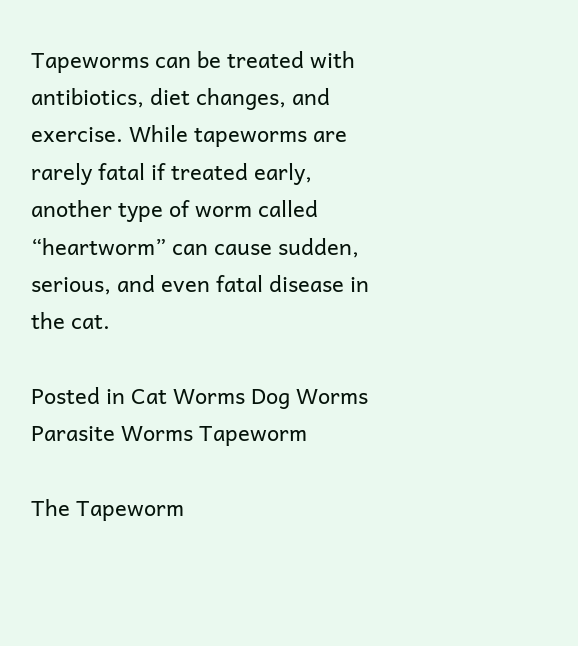Tapeworms can be treated with antibiotics, diet changes, and exercise. While tapeworms are rarely fatal if treated early, another type of worm called “heartworm” can cause sudden, serious, and even fatal disease in the cat.

Posted in Cat Worms Dog Worms Parasite Worms Tapeworm

The Tapeworm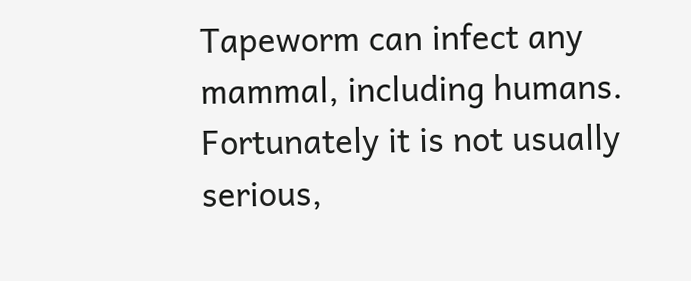Tapeworm can infect any mammal, including humans. Fortunately it is not usually serious,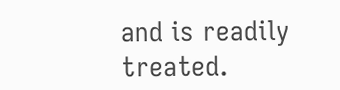and is readily treated.